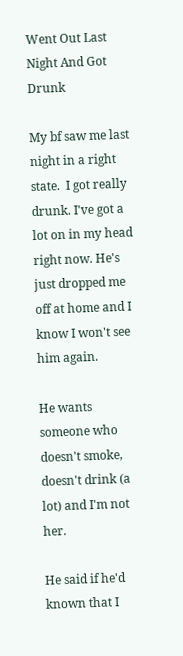Went Out Last Night And Got Drunk

My bf saw me last night in a right state.  I got really drunk. I've got a lot on in my head right now. He's just dropped me off at home and I know I won't see him again.

He wants someone who doesn't smoke, doesn't drink (a lot) and I'm not her.

He said if he'd known that I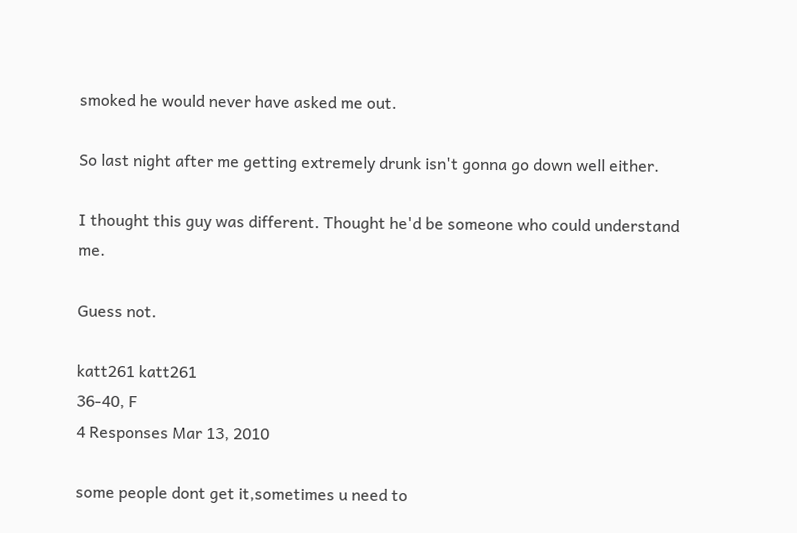smoked he would never have asked me out.

So last night after me getting extremely drunk isn't gonna go down well either.

I thought this guy was different. Thought he'd be someone who could understand me.

Guess not.

katt261 katt261
36-40, F
4 Responses Mar 13, 2010

some people dont get it,sometimes u need to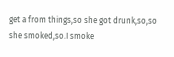get a from things,so she got drunk,so,so she smoked,so.I smoke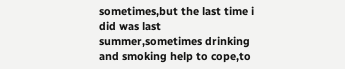sometimes,but the last time i did was last summer,sometimes drinking and smoking help to cope,to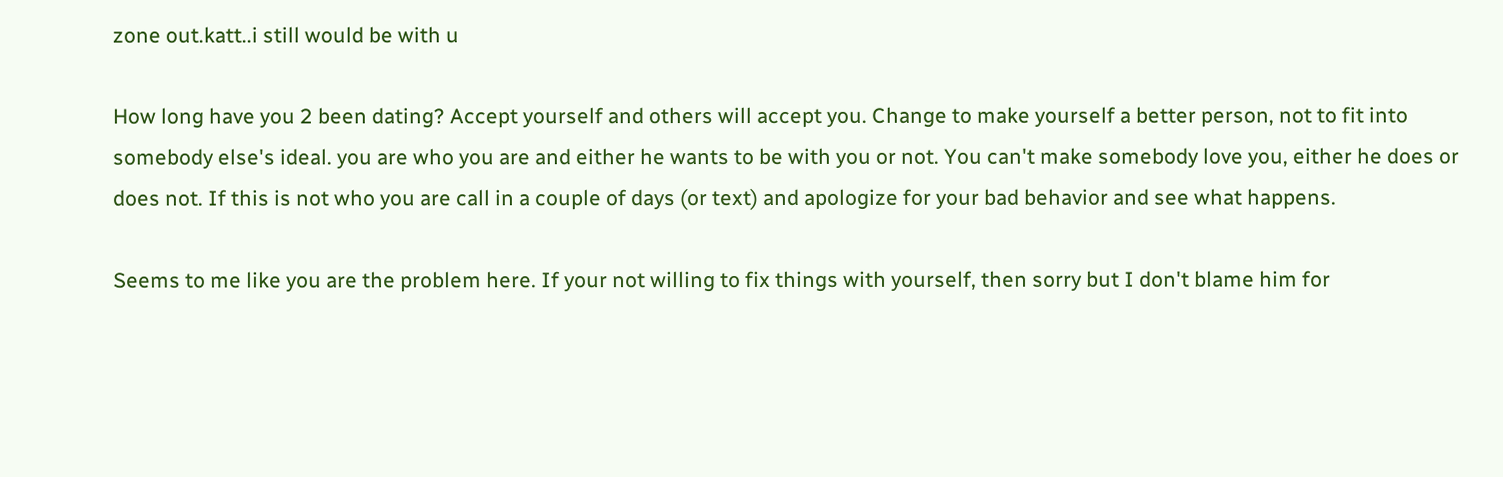zone out.katt..i still would be with u

How long have you 2 been dating? Accept yourself and others will accept you. Change to make yourself a better person, not to fit into somebody else's ideal. you are who you are and either he wants to be with you or not. You can't make somebody love you, either he does or does not. If this is not who you are call in a couple of days (or text) and apologize for your bad behavior and see what happens.

Seems to me like you are the problem here. If your not willing to fix things with yourself, then sorry but I don't blame him for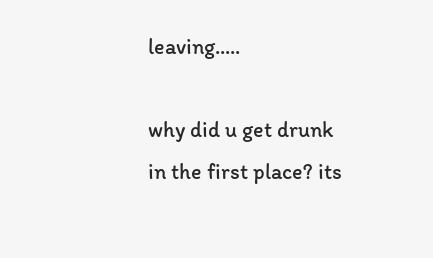leaving.....

why did u get drunk in the first place? its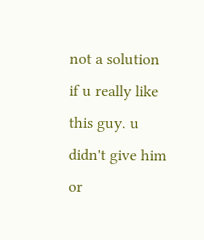not a solution if u really like this guy. u didn't give him or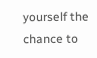yourself the chance to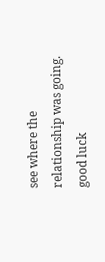see where the relationship was going. good luck